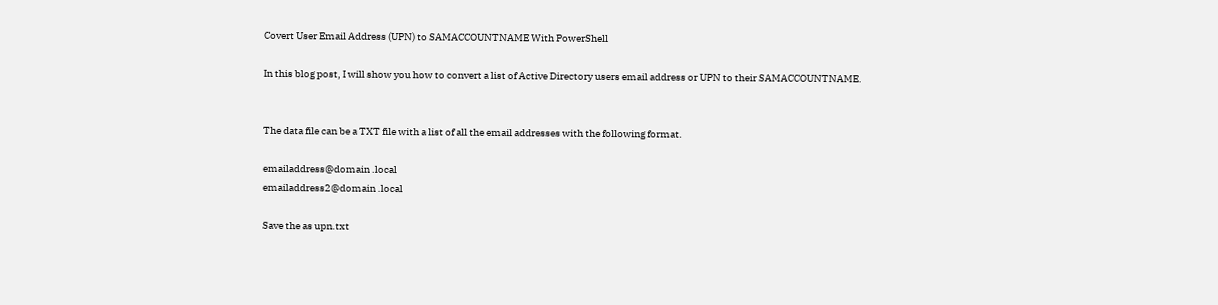Covert User Email Address (UPN) to SAMACCOUNTNAME With PowerShell

In this blog post, I will show you how to convert a list of Active Directory users email address or UPN to their SAMACCOUNTNAME.


The data file can be a TXT file with a list of all the email addresses with the following format.

emailaddress@domain .local
emailaddress2@domain .local

Save the as upn.txt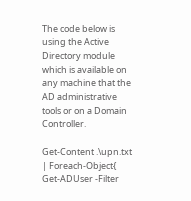The code below is using the Active Directory module which is available on any machine that the AD administrative tools or on a Domain Controller.

Get-Content .\upn.txt | Foreach-Object{ Get-ADUser -Filter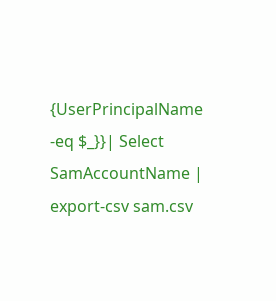{UserPrincipalName -eq $_}}| Select SamAccountName | export-csv sam.csv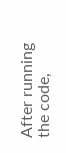After running the code,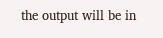the output will be in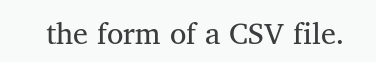the form of a CSV file.